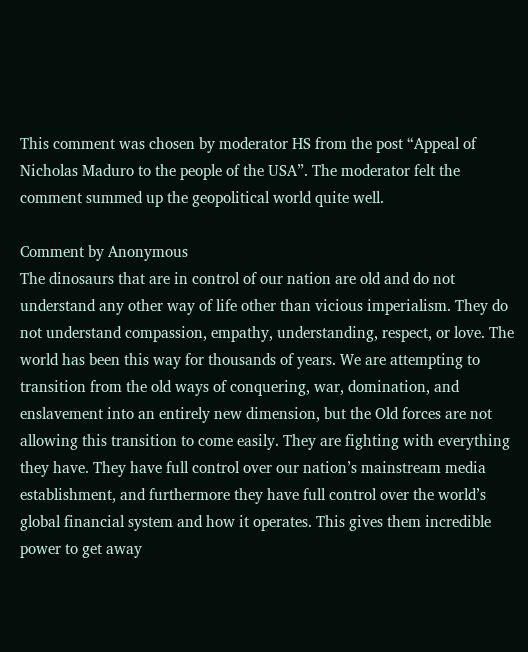This comment was chosen by moderator HS from the post “Appeal of Nicholas Maduro to the people of the USA”. The moderator felt the comment summed up the geopolitical world quite well.

Comment by Anonymous
The dinosaurs that are in control of our nation are old and do not understand any other way of life other than vicious imperialism. They do not understand compassion, empathy, understanding, respect, or love. The world has been this way for thousands of years. We are attempting to transition from the old ways of conquering, war, domination, and enslavement into an entirely new dimension, but the Old forces are not allowing this transition to come easily. They are fighting with everything they have. They have full control over our nation’s mainstream media establishment, and furthermore they have full control over the world’s global financial system and how it operates. This gives them incredible power to get away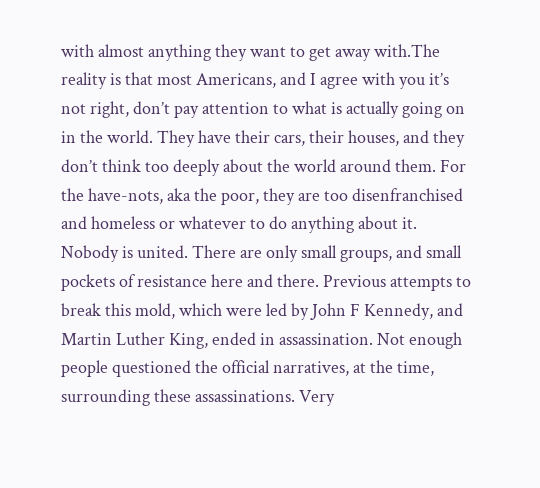with almost anything they want to get away with.The reality is that most Americans, and I agree with you it’s not right, don’t pay attention to what is actually going on in the world. They have their cars, their houses, and they don’t think too deeply about the world around them. For the have-nots, aka the poor, they are too disenfranchised and homeless or whatever to do anything about it. Nobody is united. There are only small groups, and small pockets of resistance here and there. Previous attempts to break this mold, which were led by John F Kennedy, and Martin Luther King, ended in assassination. Not enough people questioned the official narratives, at the time, surrounding these assassinations. Very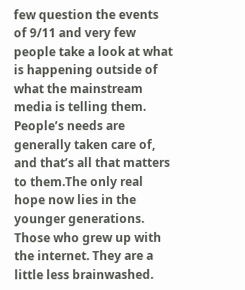few question the events of 9/11 and very few people take a look at what is happening outside of what the mainstream media is telling them. People’s needs are generally taken care of, and that’s all that matters to them.The only real hope now lies in the younger generations. Those who grew up with the internet. They are a little less brainwashed.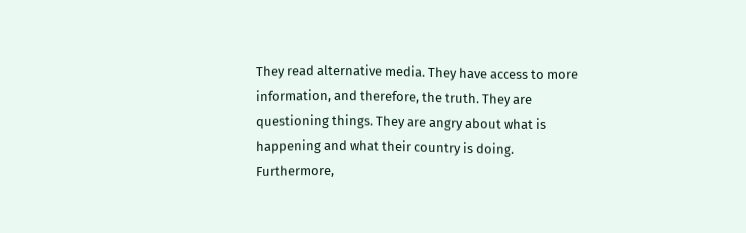They read alternative media. They have access to more information, and therefore, the truth. They are questioning things. They are angry about what is happening and what their country is doing. Furthermore,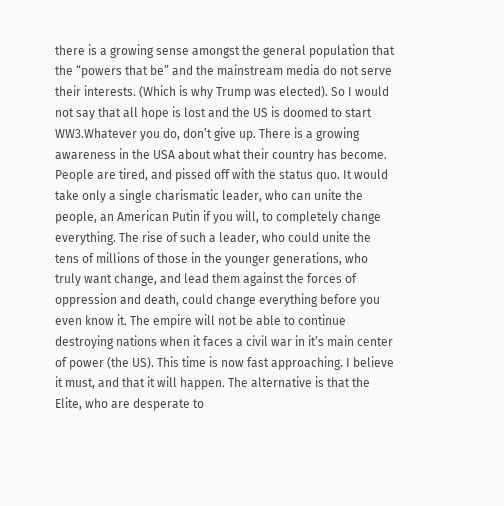there is a growing sense amongst the general population that the “powers that be” and the mainstream media do not serve their interests. (Which is why Trump was elected). So I would not say that all hope is lost and the US is doomed to start WW3.Whatever you do, don’t give up. There is a growing awareness in the USA about what their country has become. People are tired, and pissed off with the status quo. It would take only a single charismatic leader, who can unite the people, an American Putin if you will, to completely change everything. The rise of such a leader, who could unite the tens of millions of those in the younger generations, who truly want change, and lead them against the forces of oppression and death, could change everything before you even know it. The empire will not be able to continue destroying nations when it faces a civil war in it’s main center of power (the US). This time is now fast approaching. I believe it must, and that it will happen. The alternative is that the Elite, who are desperate to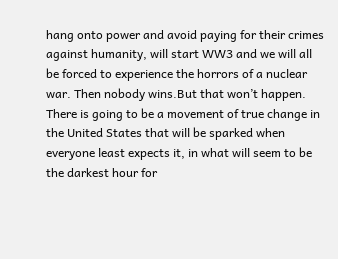hang onto power and avoid paying for their crimes against humanity, will start WW3 and we will all be forced to experience the horrors of a nuclear war. Then nobody wins.But that won’t happen. There is going to be a movement of true change in the United States that will be sparked when everyone least expects it, in what will seem to be the darkest hour for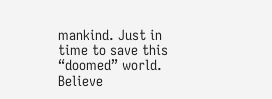mankind. Just in time to save this “doomed” world. Believe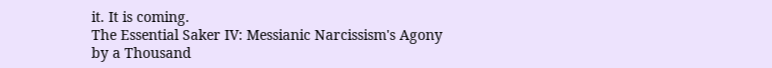it. It is coming.
The Essential Saker IV: Messianic Narcissism's Agony by a Thousand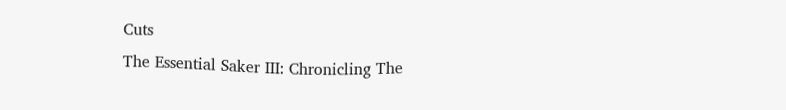Cuts
The Essential Saker III: Chronicling The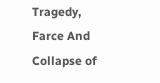Tragedy, Farce And Collapse of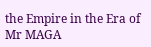the Empire in the Era of Mr MAGA